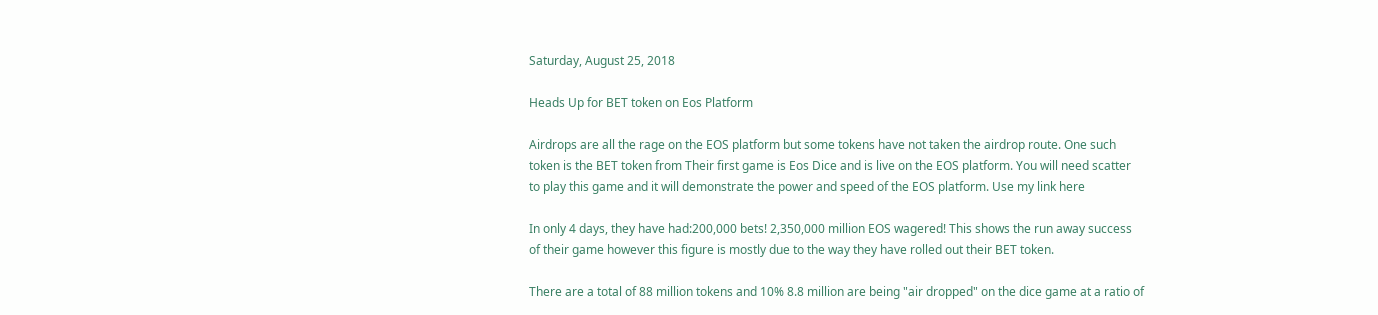Saturday, August 25, 2018

Heads Up for BET token on Eos Platform

Airdrops are all the rage on the EOS platform but some tokens have not taken the airdrop route. One such token is the BET token from Their first game is Eos Dice and is live on the EOS platform. You will need scatter to play this game and it will demonstrate the power and speed of the EOS platform. Use my link here

In only 4 days, they have had:200,000 bets! 2,350,000 million EOS wagered! This shows the run away success of their game however this figure is mostly due to the way they have rolled out their BET token.

There are a total of 88 million tokens and 10% 8.8 million are being "air dropped" on the dice game at a ratio of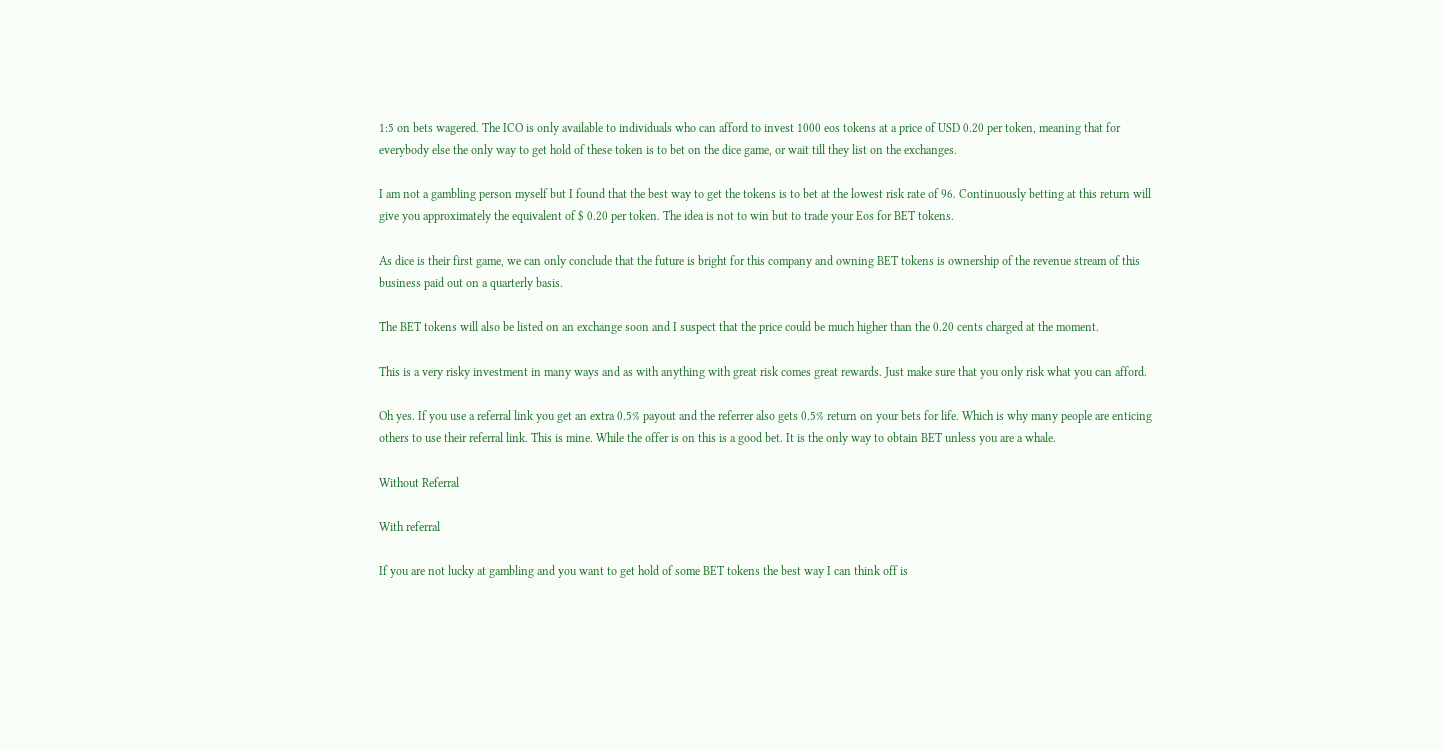1:5 on bets wagered. The ICO is only available to individuals who can afford to invest 1000 eos tokens at a price of USD 0.20 per token, meaning that for everybody else the only way to get hold of these token is to bet on the dice game, or wait till they list on the exchanges.

I am not a gambling person myself but I found that the best way to get the tokens is to bet at the lowest risk rate of 96. Continuously betting at this return will give you approximately the equivalent of $ 0.20 per token. The idea is not to win but to trade your Eos for BET tokens.

As dice is their first game, we can only conclude that the future is bright for this company and owning BET tokens is ownership of the revenue stream of this business paid out on a quarterly basis.

The BET tokens will also be listed on an exchange soon and I suspect that the price could be much higher than the 0.20 cents charged at the moment.

This is a very risky investment in many ways and as with anything with great risk comes great rewards. Just make sure that you only risk what you can afford.

Oh yes. If you use a referral link you get an extra 0.5% payout and the referrer also gets 0.5% return on your bets for life. Which is why many people are enticing others to use their referral link. This is mine. While the offer is on this is a good bet. It is the only way to obtain BET unless you are a whale.

Without Referral

With referral

If you are not lucky at gambling and you want to get hold of some BET tokens the best way I can think off is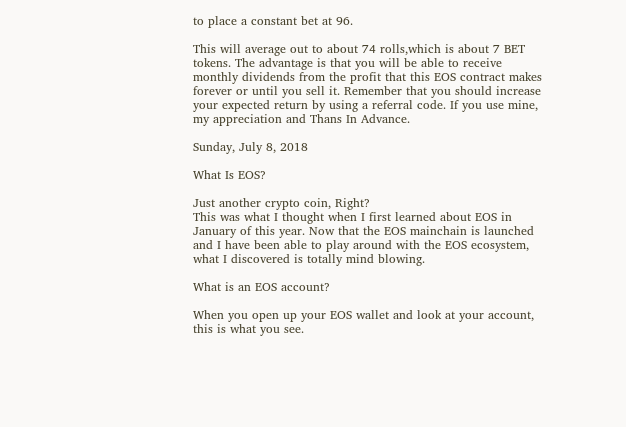to place a constant bet at 96.

This will average out to about 74 rolls,which is about 7 BET tokens. The advantage is that you will be able to receive monthly dividends from the profit that this EOS contract makes forever or until you sell it. Remember that you should increase your expected return by using a referral code. If you use mine, my appreciation and Thans In Advance.

Sunday, July 8, 2018

What Is EOS?

Just another crypto coin, Right?
This was what I thought when I first learned about EOS in January of this year. Now that the EOS mainchain is launched and I have been able to play around with the EOS ecosystem, what I discovered is totally mind blowing.

What is an EOS account?

When you open up your EOS wallet and look at your account, this is what you see.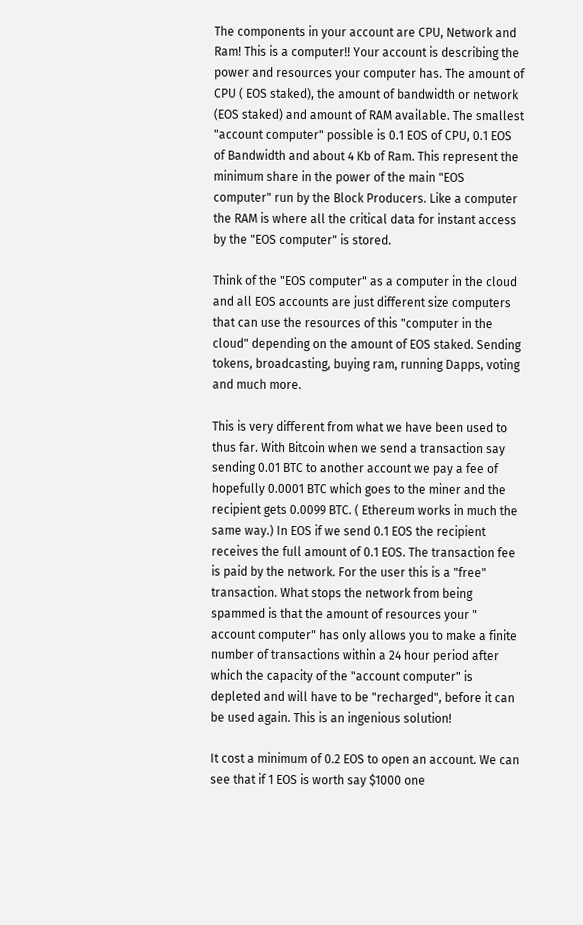The components in your account are CPU, Network and Ram! This is a computer!! Your account is describing the power and resources your computer has. The amount of CPU ( EOS staked), the amount of bandwidth or network (EOS staked) and amount of RAM available. The smallest "account computer" possible is 0.1 EOS of CPU, 0.1 EOS of Bandwidth and about 4 Kb of Ram. This represent the minimum share in the power of the main "EOS computer" run by the Block Producers. Like a computer the RAM is where all the critical data for instant access by the "EOS computer" is stored.

Think of the "EOS computer" as a computer in the cloud and all EOS accounts are just different size computers that can use the resources of this "computer in the cloud" depending on the amount of EOS staked. Sending tokens, broadcasting, buying ram, running Dapps, voting and much more.

This is very different from what we have been used to thus far. With Bitcoin when we send a transaction say sending 0.01 BTC to another account we pay a fee of hopefully 0.0001 BTC which goes to the miner and the recipient gets 0.0099 BTC. ( Ethereum works in much the same way.) In EOS if we send 0.1 EOS the recipient receives the full amount of 0.1 EOS. The transaction fee is paid by the network. For the user this is a "free" transaction. What stops the network from being spammed is that the amount of resources your " account computer" has only allows you to make a finite number of transactions within a 24 hour period after which the capacity of the "account computer" is depleted and will have to be "recharged", before it can be used again. This is an ingenious solution!

It cost a minimum of 0.2 EOS to open an account. We can see that if 1 EOS is worth say $1000 one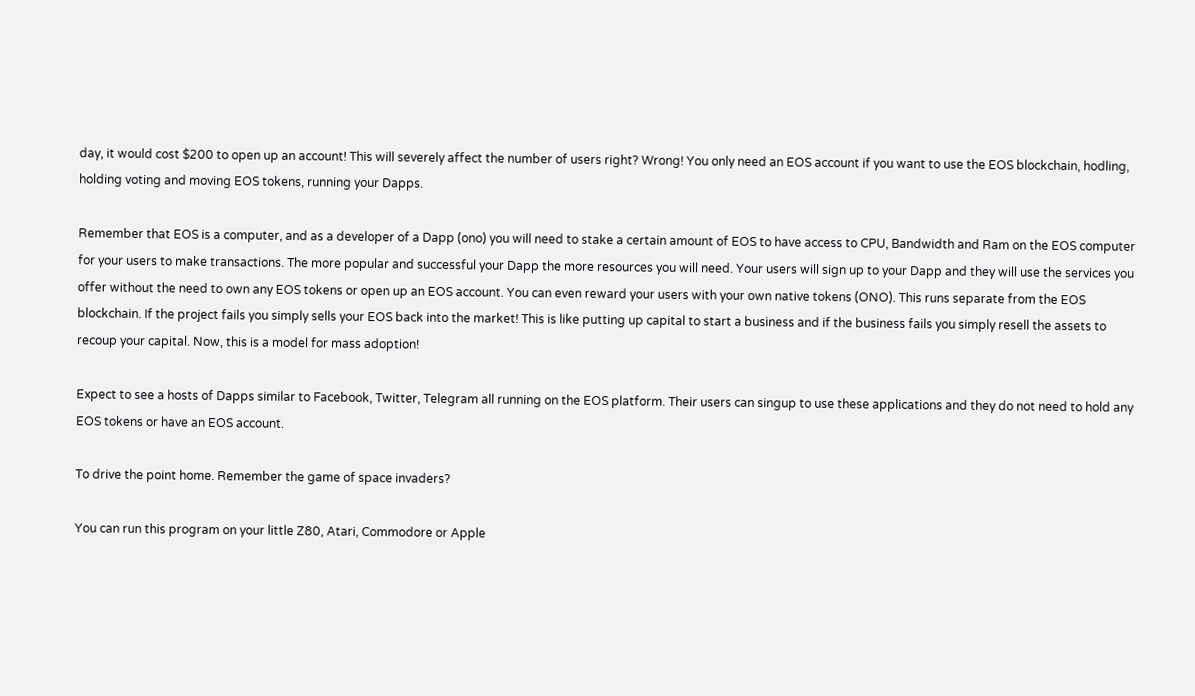day, it would cost $200 to open up an account! This will severely affect the number of users right? Wrong! You only need an EOS account if you want to use the EOS blockchain, hodling, holding voting and moving EOS tokens, running your Dapps.

Remember that EOS is a computer, and as a developer of a Dapp (ono) you will need to stake a certain amount of EOS to have access to CPU, Bandwidth and Ram on the EOS computer for your users to make transactions. The more popular and successful your Dapp the more resources you will need. Your users will sign up to your Dapp and they will use the services you offer without the need to own any EOS tokens or open up an EOS account. You can even reward your users with your own native tokens (ONO). This runs separate from the EOS blockchain. If the project fails you simply sells your EOS back into the market! This is like putting up capital to start a business and if the business fails you simply resell the assets to recoup your capital. Now, this is a model for mass adoption!

Expect to see a hosts of Dapps similar to Facebook, Twitter, Telegram all running on the EOS platform. Their users can singup to use these applications and they do not need to hold any EOS tokens or have an EOS account.

To drive the point home. Remember the game of space invaders?

You can run this program on your little Z80, Atari, Commodore or Apple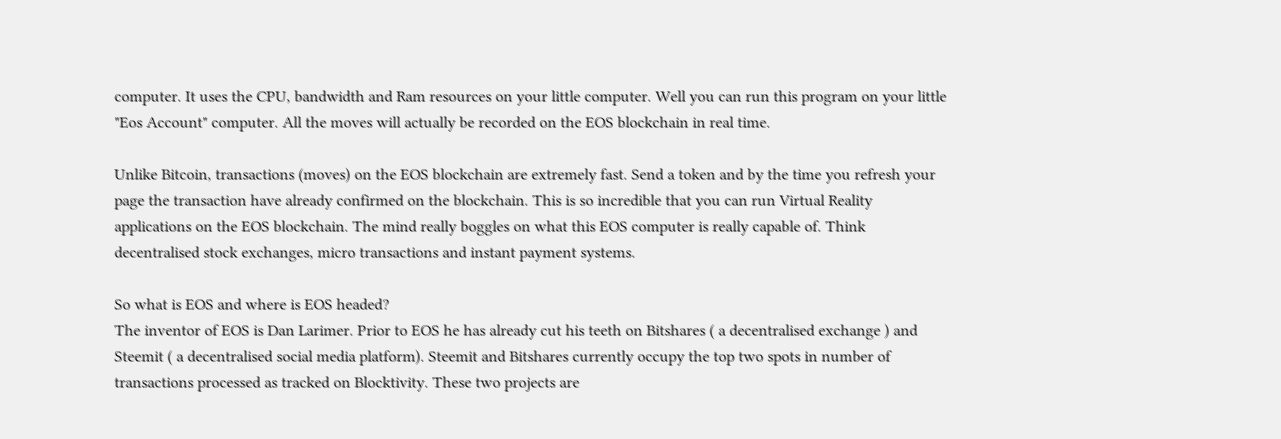computer. It uses the CPU, bandwidth and Ram resources on your little computer. Well you can run this program on your little "Eos Account" computer. All the moves will actually be recorded on the EOS blockchain in real time.

Unlike Bitcoin, transactions (moves) on the EOS blockchain are extremely fast. Send a token and by the time you refresh your page the transaction have already confirmed on the blockchain. This is so incredible that you can run Virtual Reality applications on the EOS blockchain. The mind really boggles on what this EOS computer is really capable of. Think decentralised stock exchanges, micro transactions and instant payment systems.

So what is EOS and where is EOS headed?
The inventor of EOS is Dan Larimer. Prior to EOS he has already cut his teeth on Bitshares ( a decentralised exchange ) and Steemit ( a decentralised social media platform). Steemit and Bitshares currently occupy the top two spots in number of transactions processed as tracked on Blocktivity. These two projects are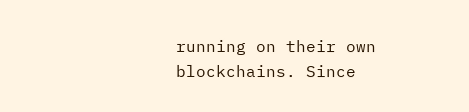running on their own blockchains. Since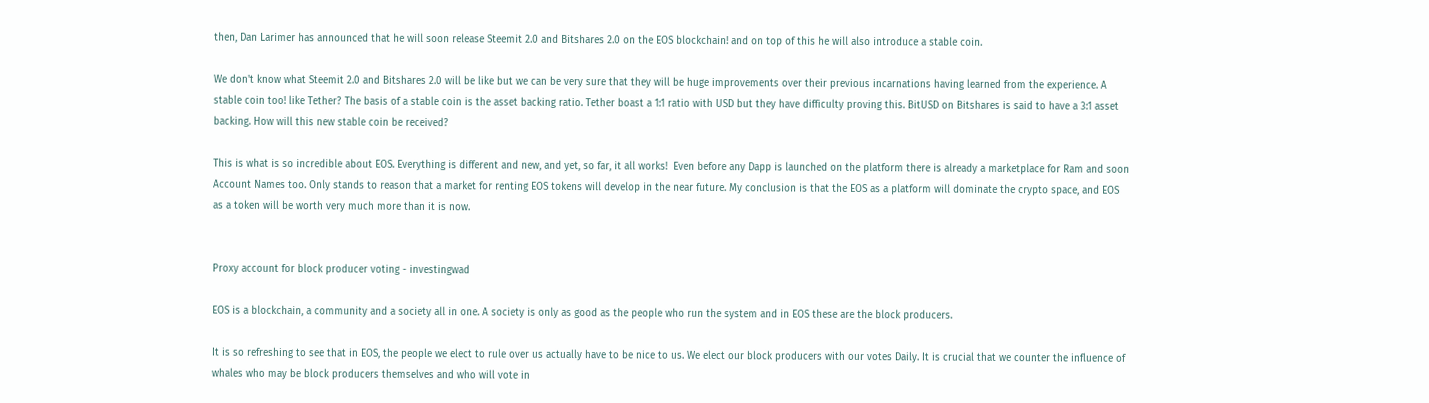then, Dan Larimer has announced that he will soon release Steemit 2.0 and Bitshares 2.0 on the EOS blockchain! and on top of this he will also introduce a stable coin.

We don't know what Steemit 2.0 and Bitshares 2.0 will be like but we can be very sure that they will be huge improvements over their previous incarnations having learned from the experience. A stable coin too! like Tether? The basis of a stable coin is the asset backing ratio. Tether boast a 1:1 ratio with USD but they have difficulty proving this. BitUSD on Bitshares is said to have a 3:1 asset backing. How will this new stable coin be received?

This is what is so incredible about EOS. Everything is different and new, and yet, so far, it all works!  Even before any Dapp is launched on the platform there is already a marketplace for Ram and soon Account Names too. Only stands to reason that a market for renting EOS tokens will develop in the near future. My conclusion is that the EOS as a platform will dominate the crypto space, and EOS as a token will be worth very much more than it is now.


Proxy account for block producer voting - investingwad

EOS is a blockchain, a community and a society all in one. A society is only as good as the people who run the system and in EOS these are the block producers.

It is so refreshing to see that in EOS, the people we elect to rule over us actually have to be nice to us. We elect our block producers with our votes Daily. It is crucial that we counter the influence of whales who may be block producers themselves and who will vote in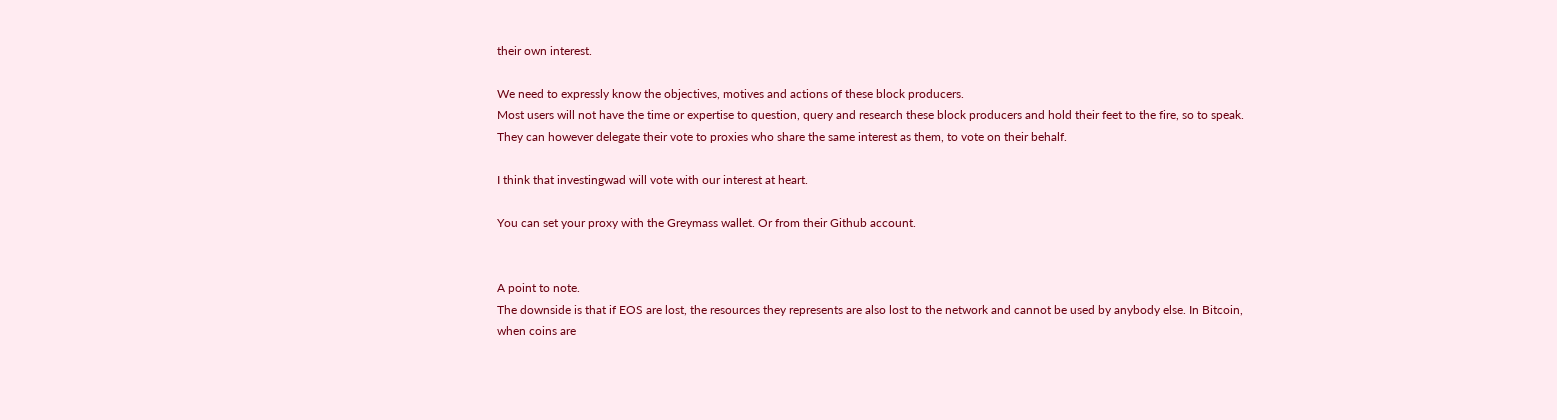their own interest.

We need to expressly know the objectives, motives and actions of these block producers.
Most users will not have the time or expertise to question, query and research these block producers and hold their feet to the fire, so to speak. They can however delegate their vote to proxies who share the same interest as them, to vote on their behalf.

I think that investingwad will vote with our interest at heart.

You can set your proxy with the Greymass wallet. Or from their Github account.


A point to note.
The downside is that if EOS are lost, the resources they represents are also lost to the network and cannot be used by anybody else. In Bitcoin, when coins are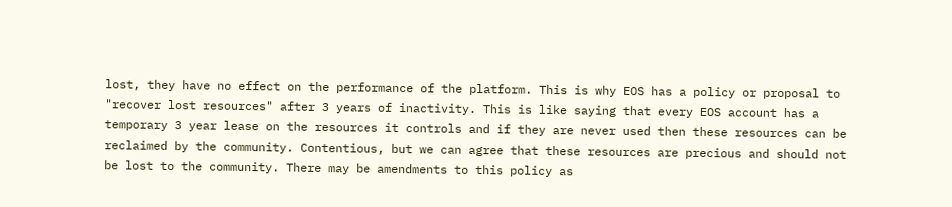lost, they have no effect on the performance of the platform. This is why EOS has a policy or proposal to "recover lost resources" after 3 years of inactivity. This is like saying that every EOS account has a temporary 3 year lease on the resources it controls and if they are never used then these resources can be reclaimed by the community. Contentious, but we can agree that these resources are precious and should not be lost to the community. There may be amendments to this policy as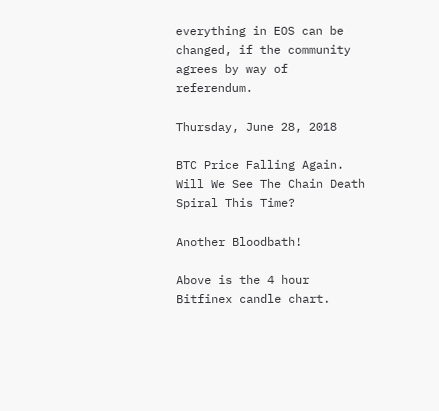everything in EOS can be changed, if the community agrees by way of referendum.

Thursday, June 28, 2018

BTC Price Falling Again. Will We See The Chain Death Spiral This Time?

Another Bloodbath!

Above is the 4 hour Bitfinex candle chart.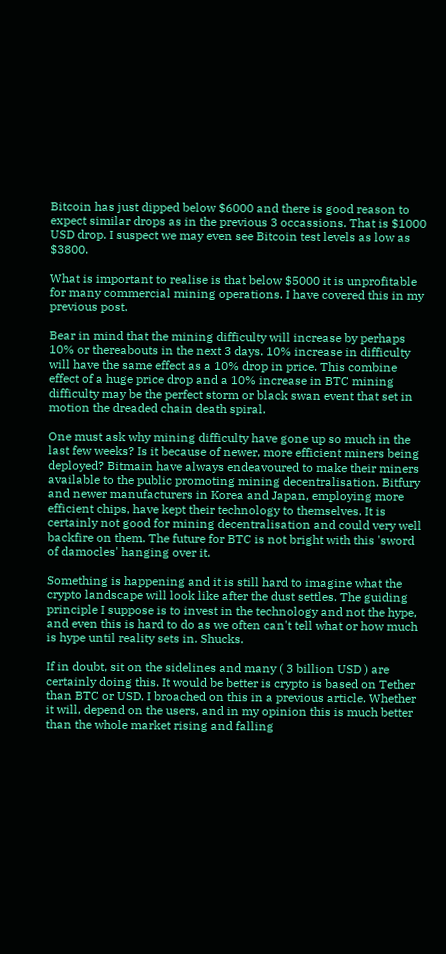Bitcoin has just dipped below $6000 and there is good reason to expect similar drops as in the previous 3 occassions. That is $1000 USD drop. I suspect we may even see Bitcoin test levels as low as $3800.

What is important to realise is that below $5000 it is unprofitable for many commercial mining operations. I have covered this in my previous post.

Bear in mind that the mining difficulty will increase by perhaps 10% or thereabouts in the next 3 days. 10% increase in difficulty will have the same effect as a 10% drop in price. This combine effect of a huge price drop and a 10% increase in BTC mining difficulty may be the perfect storm or black swan event that set in motion the dreaded chain death spiral.

One must ask why mining difficulty have gone up so much in the last few weeks? Is it because of newer, more efficient miners being deployed? Bitmain have always endeavoured to make their miners available to the public promoting mining decentralisation. Bitfury and newer manufacturers in Korea and Japan, employing more efficient chips, have kept their technology to themselves. It is certainly not good for mining decentralisation and could very well backfire on them. The future for BTC is not bright with this 'sword of damocles' hanging over it.

Something is happening and it is still hard to imagine what the crypto landscape will look like after the dust settles. The guiding principle I suppose is to invest in the technology and not the hype, and even this is hard to do as we often can't tell what or how much is hype until reality sets in. Shucks.

If in doubt, sit on the sidelines and many ( 3 billion USD ) are certainly doing this. It would be better is crypto is based on Tether than BTC or USD. I broached on this in a previous article. Whether it will, depend on the users, and in my opinion this is much better than the whole market rising and falling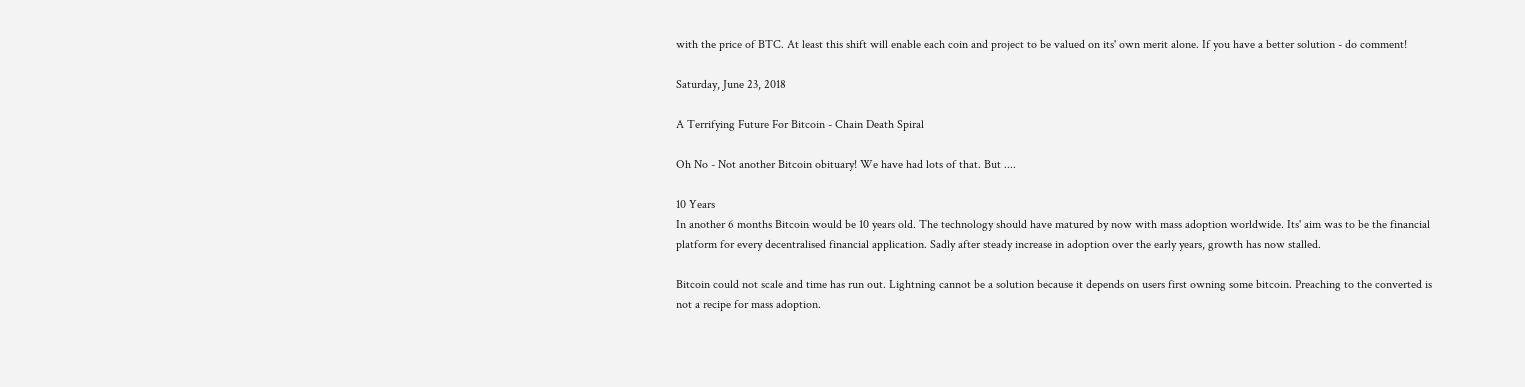with the price of BTC. At least this shift will enable each coin and project to be valued on its' own merit alone. If you have a better solution - do comment!

Saturday, June 23, 2018

A Terrifying Future For Bitcoin - Chain Death Spiral

Oh No - Not another Bitcoin obituary! We have had lots of that. But ....

10 Years
In another 6 months Bitcoin would be 10 years old. The technology should have matured by now with mass adoption worldwide. Its' aim was to be the financial platform for every decentralised financial application. Sadly after steady increase in adoption over the early years, growth has now stalled.

Bitcoin could not scale and time has run out. Lightning cannot be a solution because it depends on users first owning some bitcoin. Preaching to the converted is not a recipe for mass adoption.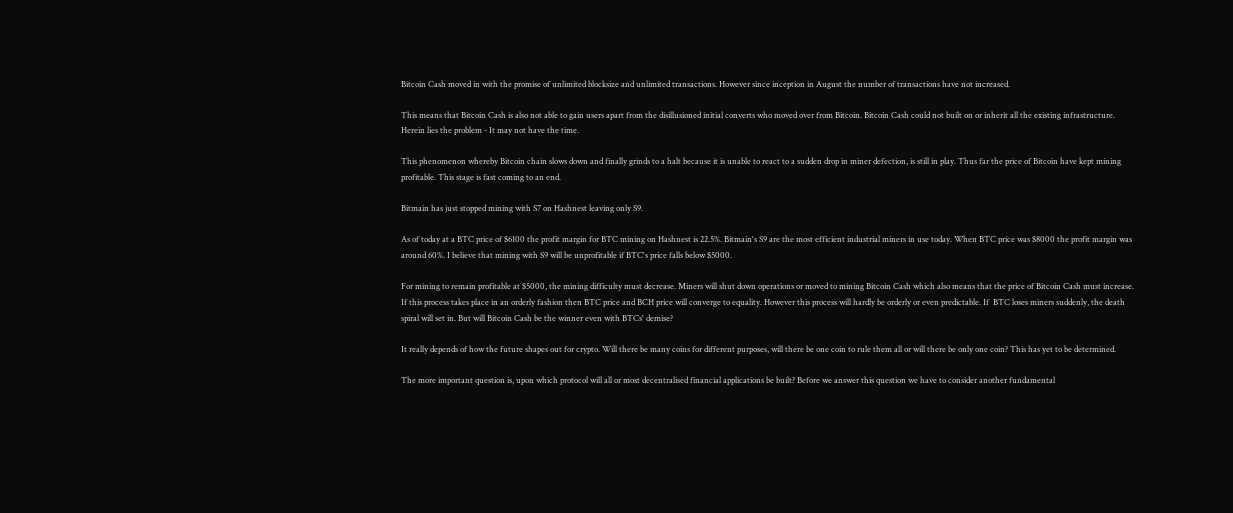Bitcoin Cash moved in with the promise of unlimited blocksize and unlimited transactions. However since inception in August the number of transactions have not increased.

This means that Bitcoin Cash is also not able to gain users apart from the disillusioned initial converts who moved over from Bitcoin. Bitcoin Cash could not built on or inherit all the existing infrastructure. Herein lies the problem - It may not have the time.

This phenomenon whereby Bitcoin chain slows down and finally grinds to a halt because it is unable to react to a sudden drop in miner defection, is still in play. Thus far the price of Bitcoin have kept mining profitable. This stage is fast coming to an end.

Bitmain has just stopped mining with S7 on Hashnest leaving only S9.

As of today at a BTC price of $6100 the profit margin for BTC mining on Hashnest is 22.5%. Bitmain's S9 are the most efficient industrial miners in use today. When BTC price was $8000 the profit margin was around 60%. I believe that mining with S9 will be unprofitable if BTC's price falls below $5000.

For mining to remain profitable at $5000, the mining difficulty must decrease. Miners will shut down operations or moved to mining Bitcoin Cash which also means that the price of Bitcoin Cash must increase. If this process takes place in an orderly fashion then BTC price and BCH price will converge to equality. However this process will hardly be orderly or even predictable. If  BTC loses miners suddenly, the death spiral will set in. But will Bitcoin Cash be the winner even with BTCs' demise?

It really depends of how the future shapes out for crypto. Will there be many coins for different purposes, will there be one coin to rule them all or will there be only one coin? This has yet to be determined.

The more important question is, upon which protocol will all or most decentralised financial applications be built? Before we answer this question we have to consider another fundamental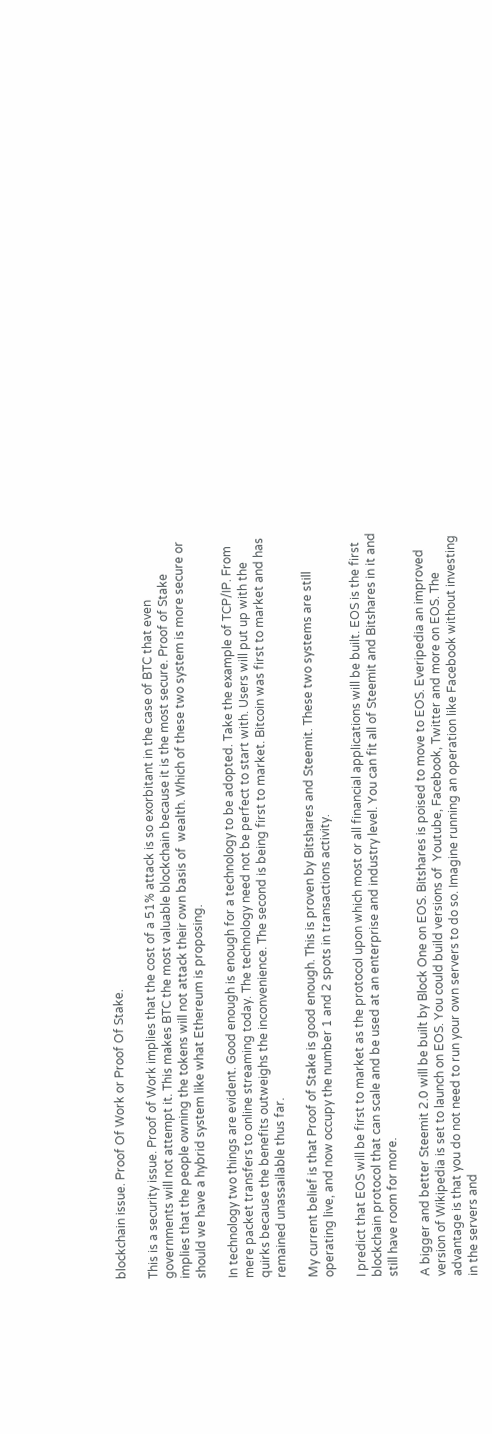blockchain issue. Proof Of Work or Proof Of Stake.

This is a security issue. Proof of Work implies that the cost of a 51% attack is so exorbitant in the case of BTC that even governments will not attempt it. This makes BTC the most valuable blockchain because it is the most secure. Proof of Stake implies that the people owning the tokens will not attack their own basis of  wealth. Which of these two system is more secure or should we have a hybrid system like what Ethereum is proposing.

In technology two things are evident. Good enough is enough for a technology to be adopted. Take the example of TCP/IP. From mere packet transfers to online streaming today. The technology need not be perfect to start with. Users will put up with the quirks because the benefits outweighs the inconvenience. The second is being first to market. Bitcoin was first to market and has remained unassailable thus far.

My current belief is that Proof of Stake is good enough. This is proven by Bitshares and Steemit. These two systems are still operating live, and now occupy the number 1 and 2 spots in transactions activity.

I predict that EOS will be first to market as the protocol upon which most or all financial applications will be built. EOS is the first blockchain protocol that can scale and be used at an enterprise and industry level. You can fit all of Steemit and Bitshares in it and still have room for more.

A bigger and better Steemit 2.0 will be built by Block One on EOS. Bitshares is poised to move to EOS. Everipedia an improved version of Wikipedia is set to launch on EOS. You could build versions of  Youtube, Facebook, Twitter and more on EOS. The advantage is that you do not need to run your own servers to do so. Imagine running an operation like Facebook without investing in the servers and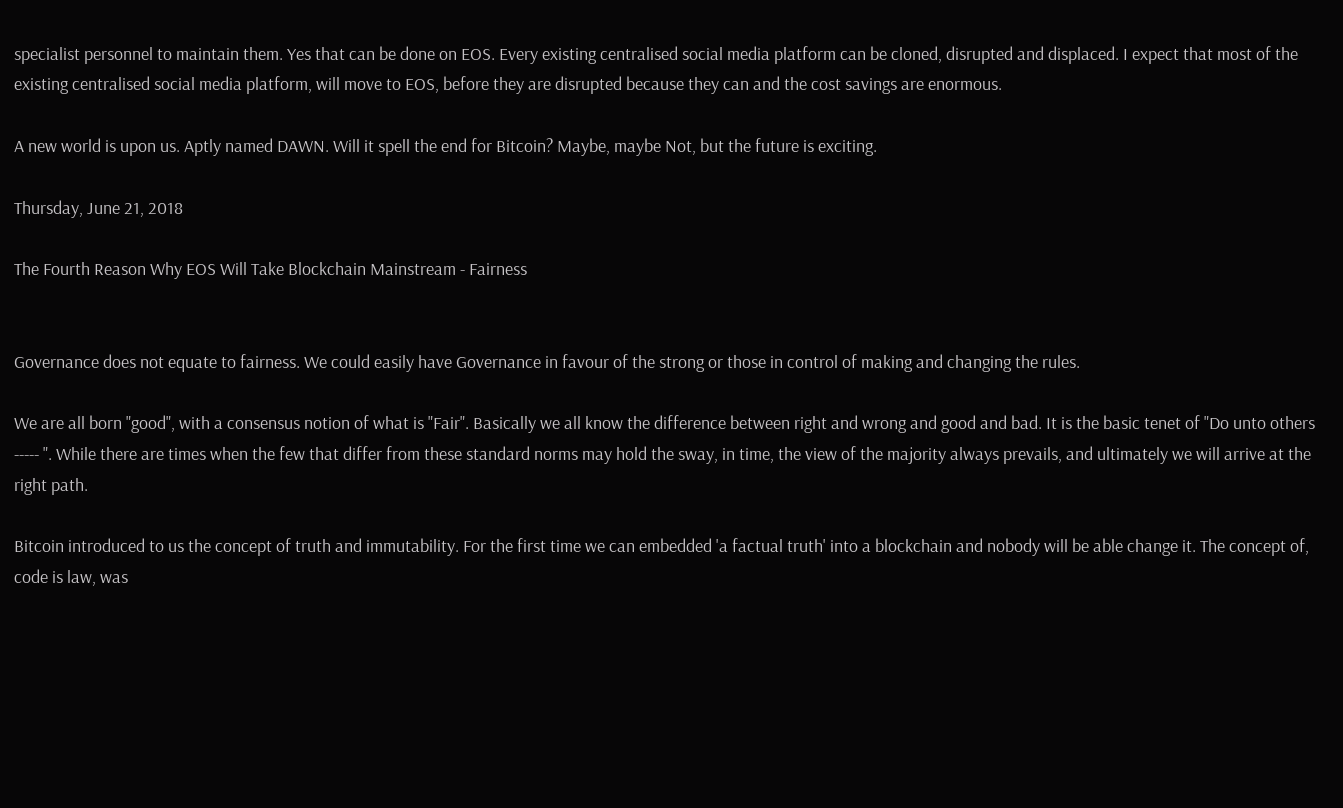specialist personnel to maintain them. Yes that can be done on EOS. Every existing centralised social media platform can be cloned, disrupted and displaced. I expect that most of the existing centralised social media platform, will move to EOS, before they are disrupted because they can and the cost savings are enormous.

A new world is upon us. Aptly named DAWN. Will it spell the end for Bitcoin? Maybe, maybe Not, but the future is exciting.

Thursday, June 21, 2018

The Fourth Reason Why EOS Will Take Blockchain Mainstream - Fairness


Governance does not equate to fairness. We could easily have Governance in favour of the strong or those in control of making and changing the rules.

We are all born "good", with a consensus notion of what is "Fair". Basically we all know the difference between right and wrong and good and bad. It is the basic tenet of "Do unto others ----- ". While there are times when the few that differ from these standard norms may hold the sway, in time, the view of the majority always prevails, and ultimately we will arrive at the right path.

Bitcoin introduced to us the concept of truth and immutability. For the first time we can embedded 'a factual truth' into a blockchain and nobody will be able change it. The concept of, code is law, was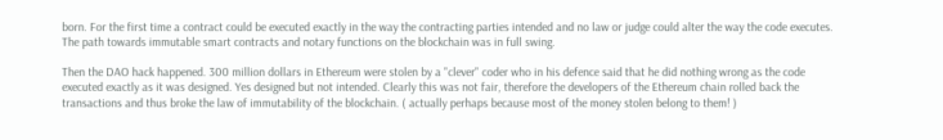born. For the first time a contract could be executed exactly in the way the contracting parties intended and no law or judge could alter the way the code executes. The path towards immutable smart contracts and notary functions on the blockchain was in full swing.

Then the DAO hack happened. 300 million dollars in Ethereum were stolen by a "clever" coder who in his defence said that he did nothing wrong as the code executed exactly as it was designed. Yes designed but not intended. Clearly this was not fair, therefore the developers of the Ethereum chain rolled back the transactions and thus broke the law of immutability of the blockchain. ( actually perhaps because most of the money stolen belong to them! )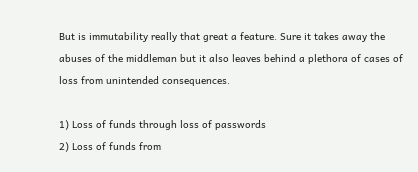But is immutability really that great a feature. Sure it takes away the abuses of the middleman but it also leaves behind a plethora of cases of loss from unintended consequences.

1) Loss of funds through loss of passwords
2) Loss of funds from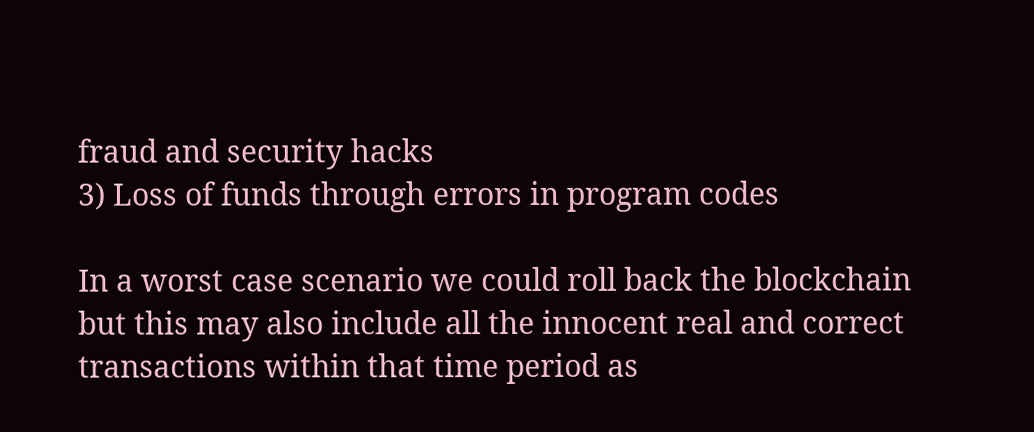fraud and security hacks
3) Loss of funds through errors in program codes

In a worst case scenario we could roll back the blockchain but this may also include all the innocent real and correct transactions within that time period as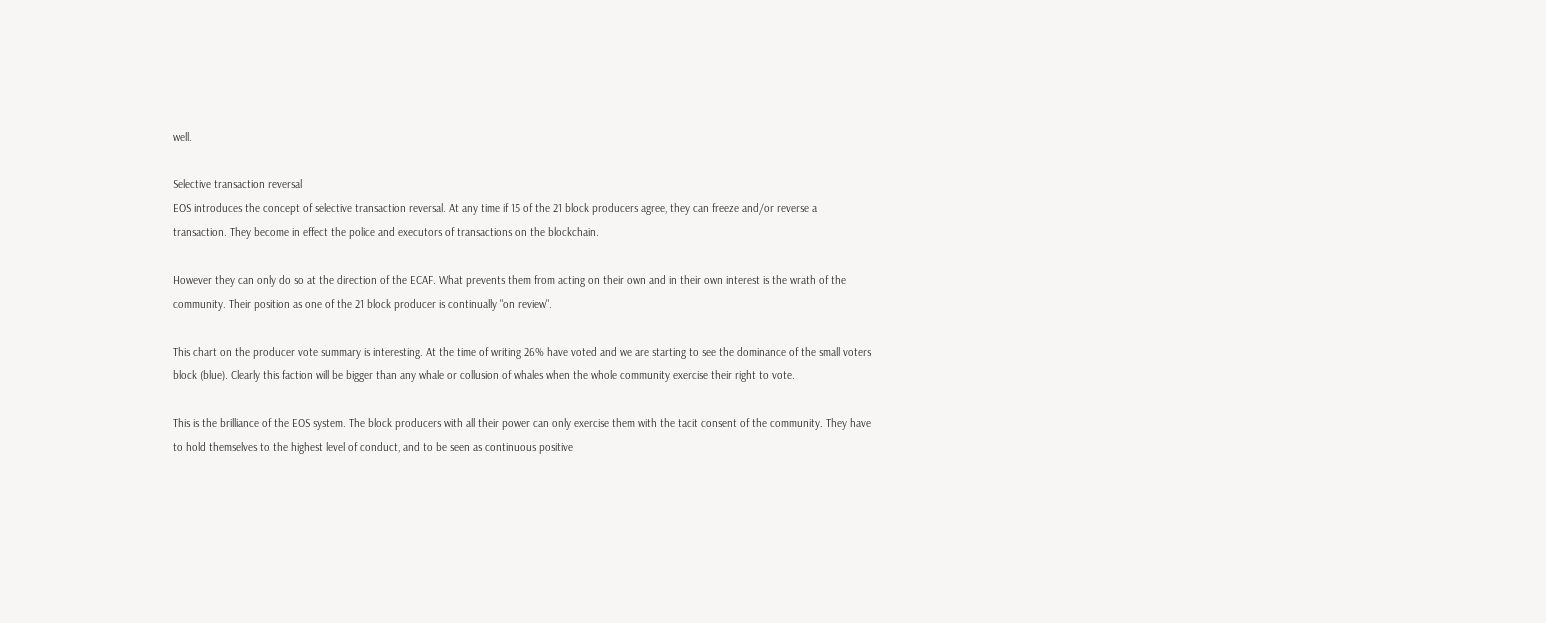well.

Selective transaction reversal
EOS introduces the concept of selective transaction reversal. At any time if 15 of the 21 block producers agree, they can freeze and/or reverse a transaction. They become in effect the police and executors of transactions on the blockchain.

However they can only do so at the direction of the ECAF. What prevents them from acting on their own and in their own interest is the wrath of the community. Their position as one of the 21 block producer is continually "on review".

This chart on the producer vote summary is interesting. At the time of writing 26% have voted and we are starting to see the dominance of the small voters block (blue). Clearly this faction will be bigger than any whale or collusion of whales when the whole community exercise their right to vote.

This is the brilliance of the EOS system. The block producers with all their power can only exercise them with the tacit consent of the community. They have to hold themselves to the highest level of conduct, and to be seen as continuous positive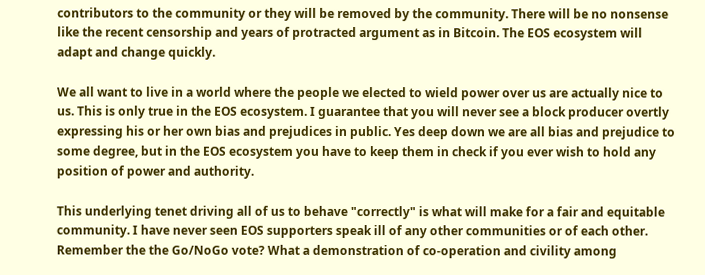contributors to the community or they will be removed by the community. There will be no nonsense like the recent censorship and years of protracted argument as in Bitcoin. The EOS ecosystem will adapt and change quickly.

We all want to live in a world where the people we elected to wield power over us are actually nice to us. This is only true in the EOS ecosystem. I guarantee that you will never see a block producer overtly expressing his or her own bias and prejudices in public. Yes deep down we are all bias and prejudice to some degree, but in the EOS ecosystem you have to keep them in check if you ever wish to hold any position of power and authority.

This underlying tenet driving all of us to behave "correctly" is what will make for a fair and equitable community. I have never seen EOS supporters speak ill of any other communities or of each other. Remember the the Go/NoGo vote? What a demonstration of co-operation and civility among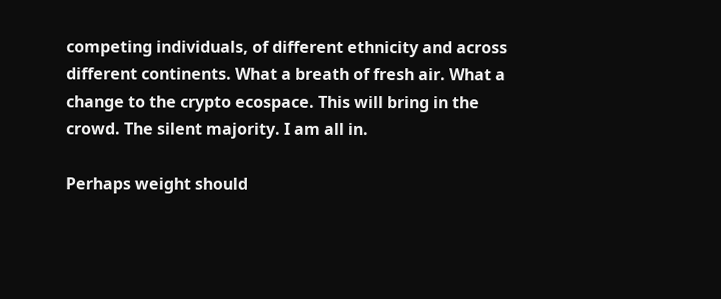competing individuals, of different ethnicity and across different continents. What a breath of fresh air. What a change to the crypto ecospace. This will bring in the crowd. The silent majority. I am all in.

Perhaps weight should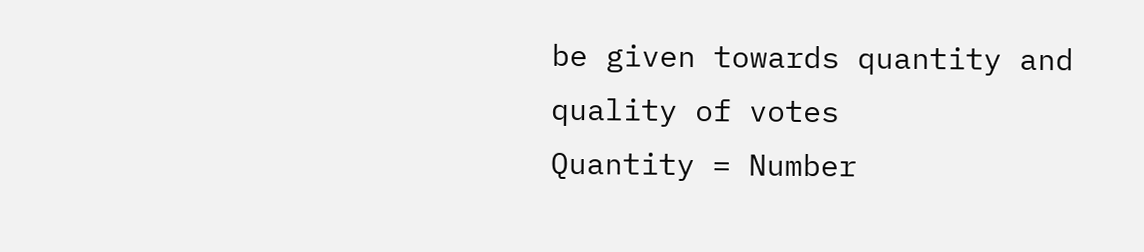be given towards quantity and quality of votes
Quantity = Number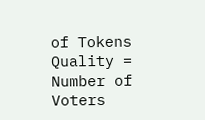of Tokens
Quality = Number of Voters